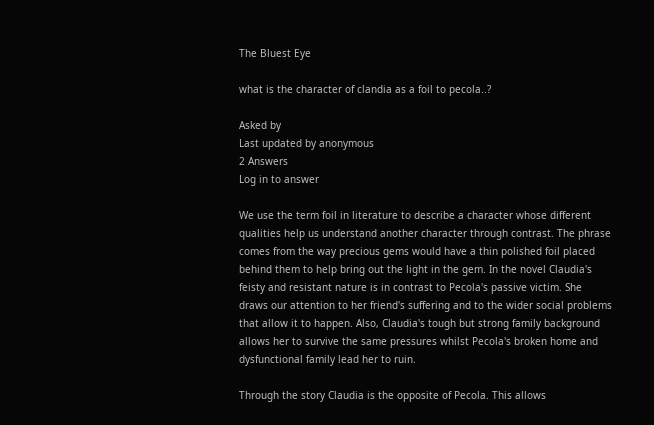The Bluest Eye

what is the character of clandia as a foil to pecola..?

Asked by
Last updated by anonymous
2 Answers
Log in to answer

We use the term foil in literature to describe a character whose different qualities help us understand another character through contrast. The phrase comes from the way precious gems would have a thin polished foil placed behind them to help bring out the light in the gem. In the novel Claudia's feisty and resistant nature is in contrast to Pecola's passive victim. She draws our attention to her friend's suffering and to the wider social problems that allow it to happen. Also, Claudia's tough but strong family background allows her to survive the same pressures whilst Pecola's broken home and dysfunctional family lead her to ruin.

Through the story Claudia is the opposite of Pecola. This allows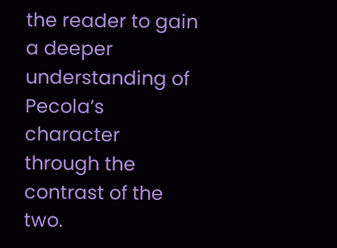the reader to gain a deeper understanding of Pecola’s character through the contrast of the two.